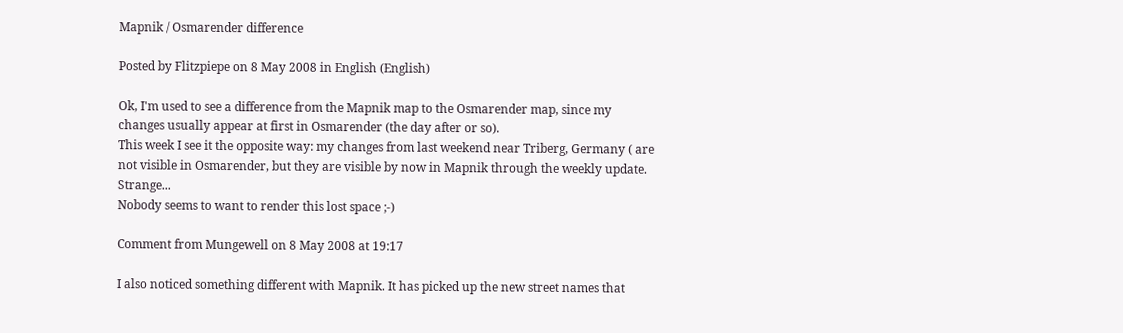Mapnik / Osmarender difference

Posted by Flitzpiepe on 8 May 2008 in English (English)

Ok, I'm used to see a difference from the Mapnik map to the Osmarender map, since my changes usually appear at first in Osmarender (the day after or so).
This week I see it the opposite way: my changes from last weekend near Triberg, Germany ( are not visible in Osmarender, but they are visible by now in Mapnik through the weekly update. Strange...
Nobody seems to want to render this lost space ;-)

Comment from Mungewell on 8 May 2008 at 19:17

I also noticed something different with Mapnik. It has picked up the new street names that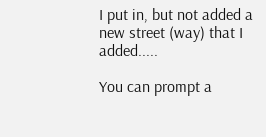I put in, but not added a new street (way) that I added.....

You can prompt a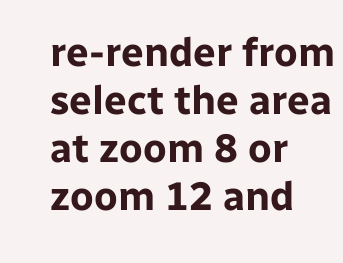re-render from select the area at zoom 8 or zoom 12 and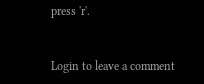press 'r'.


Login to leave a comment